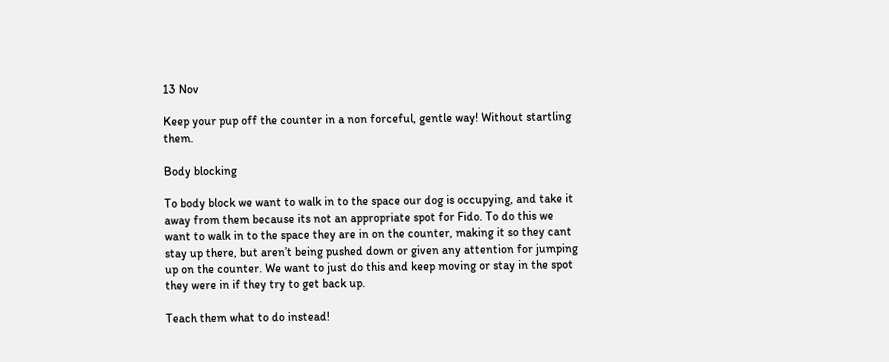13 Nov

Keep your pup off the counter in a non forceful, gentle way! Without startling them.

Body blocking

To body block we want to walk in to the space our dog is occupying, and take it away from them because its not an appropriate spot for Fido. To do this we want to walk in to the space they are in on the counter, making it so they cant stay up there, but aren’t being pushed down or given any attention for jumping up on the counter. We want to just do this and keep moving or stay in the spot they were in if they try to get back up.

Teach them what to do instead!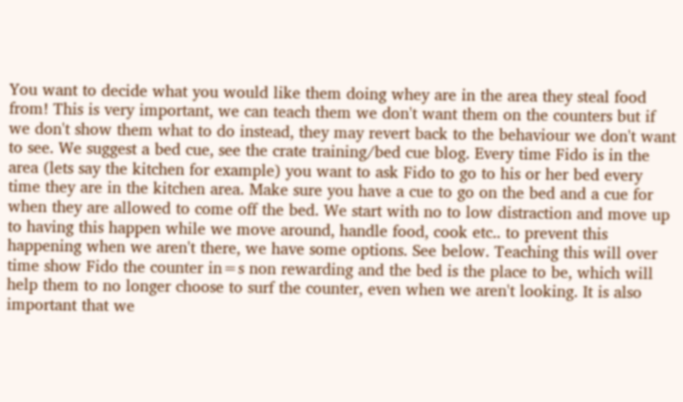You want to decide what you would like them doing whey are in the area they steal food from! This is very important, we can teach them we don't want them on the counters but if we don't show them what to do instead, they may revert back to the behaviour we don't want to see. We suggest a bed cue, see the crate training/bed cue blog. Every time Fido is in the area (lets say the kitchen for example) you want to ask Fido to go to his or her bed every time they are in the kitchen area. Make sure you have a cue to go on the bed and a cue for when they are allowed to come off the bed. We start with no to low distraction and move up to having this happen while we move around, handle food, cook etc.. to prevent this happening when we aren't there, we have some options. See below. Teaching this will over time show Fido the counter in=s non rewarding and the bed is the place to be, which will help them to no longer choose to surf the counter, even when we aren't looking. It is also important that we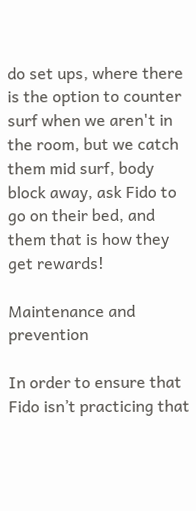do set ups, where there is the option to counter surf when we aren't in the room, but we catch them mid surf, body block away, ask Fido to go on their bed, and them that is how they get rewards!

Maintenance and prevention

In order to ensure that Fido isn’t practicing that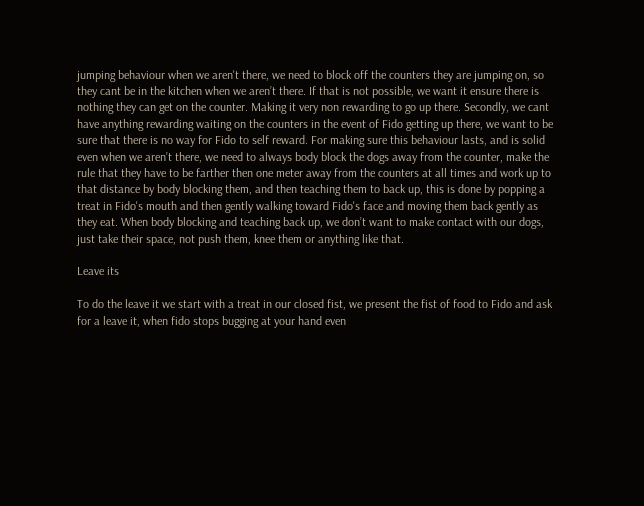jumping behaviour when we aren't there, we need to block off the counters they are jumping on, so they cant be in the kitchen when we aren’t there. If that is not possible, we want it ensure there is nothing they can get on the counter. Making it very non rewarding to go up there. Secondly, we cant have anything rewarding waiting on the counters in the event of Fido getting up there, we want to be sure that there is no way for Fido to self reward. For making sure this behaviour lasts, and is solid even when we aren’t there, we need to always body block the dogs away from the counter, make the rule that they have to be farther then one meter away from the counters at all times and work up to that distance by body blocking them, and then teaching them to back up, this is done by popping a treat in Fido's mouth and then gently walking toward Fido's face and moving them back gently as they eat. When body blocking and teaching back up, we don’t want to make contact with our dogs, just take their space, not push them, knee them or anything like that.

Leave its

To do the leave it we start with a treat in our closed fist, we present the fist of food to Fido and ask for a leave it, when fido stops bugging at your hand even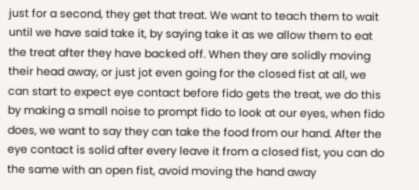just for a second, they get that treat. We want to teach them to wait until we have said take it, by saying take it as we allow them to eat the treat after they have backed off. When they are solidly moving their head away, or just jot even going for the closed fist at all, we can start to expect eye contact before fido gets the treat, we do this by making a small noise to prompt fido to look at our eyes, when fido does, we want to say they can take the food from our hand. After the eye contact is solid after every leave it from a closed fist, you can do the same with an open fist, avoid moving the hand away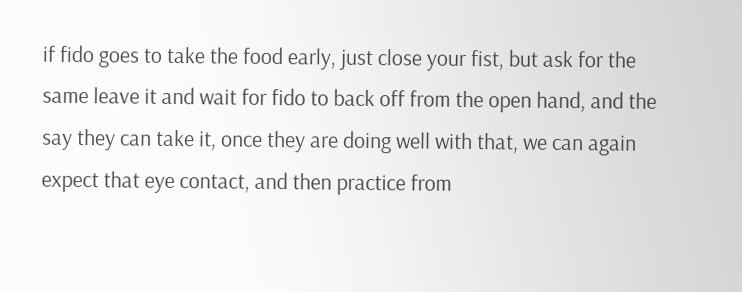if fido goes to take the food early, just close your fist, but ask for the same leave it and wait for fido to back off from the open hand, and the say they can take it, once they are doing well with that, we can again expect that eye contact, and then practice from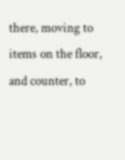there, moving to items on the floor, and counter, to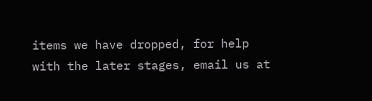items we have dropped, for help with the later stages, email us at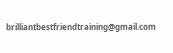brilliantbestfriendtraining@gmail.com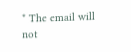* The email will not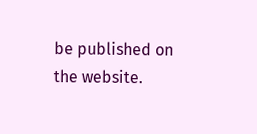be published on the website.